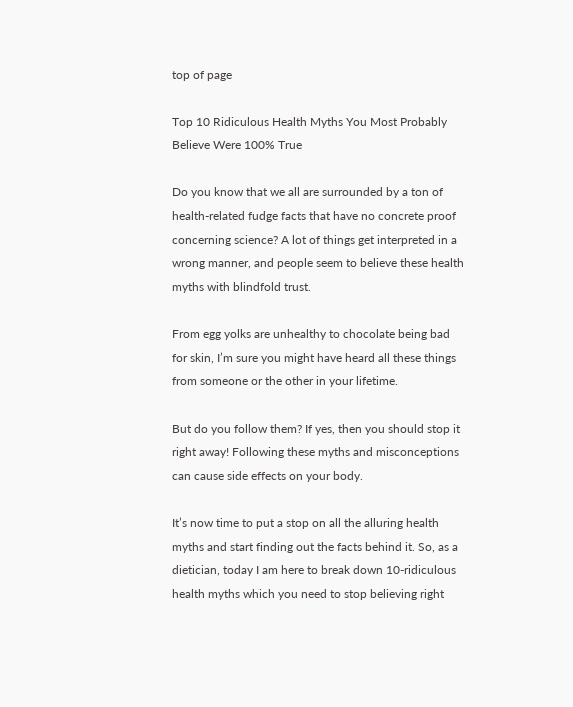top of page

Top 10 Ridiculous Health Myths You Most Probably Believe Were 100% True

Do you know that we all are surrounded by a ton of health-related fudge facts that have no concrete proof concerning science? A lot of things get interpreted in a wrong manner, and people seem to believe these health myths with blindfold trust.

From egg yolks are unhealthy to chocolate being bad for skin, I’m sure you might have heard all these things from someone or the other in your lifetime.

But do you follow them? If yes, then you should stop it right away! Following these myths and misconceptions can cause side effects on your body.

It’s now time to put a stop on all the alluring health myths and start finding out the facts behind it. So, as a dietician, today I am here to break down 10-ridiculous health myths which you need to stop believing right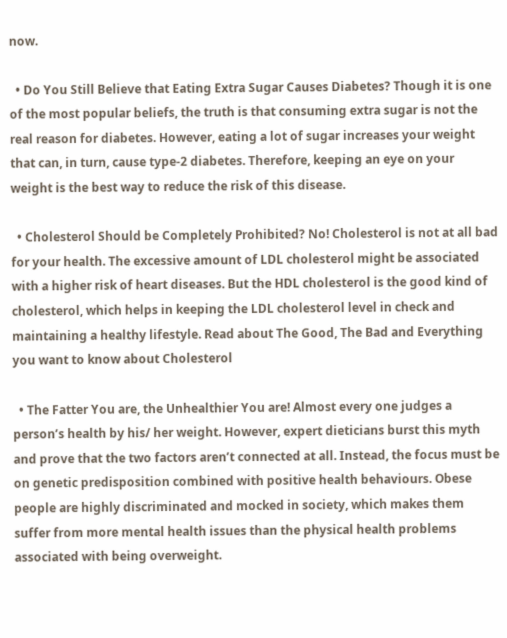now.

  • Do You Still Believe that Eating Extra Sugar Causes Diabetes? Though it is one of the most popular beliefs, the truth is that consuming extra sugar is not the real reason for diabetes. However, eating a lot of sugar increases your weight that can, in turn, cause type-2 diabetes. Therefore, keeping an eye on your weight is the best way to reduce the risk of this disease.

  • Cholesterol Should be Completely Prohibited? No! Cholesterol is not at all bad for your health. The excessive amount of LDL cholesterol might be associated with a higher risk of heart diseases. But the HDL cholesterol is the good kind of cholesterol, which helps in keeping the LDL cholesterol level in check and maintaining a healthy lifestyle. Read about The Good, The Bad and Everything you want to know about Cholesterol

  • The Fatter You are, the Unhealthier You are! Almost every one judges a person’s health by his/ her weight. However, expert dieticians burst this myth and prove that the two factors aren’t connected at all. Instead, the focus must be on genetic predisposition combined with positive health behaviours. Obese people are highly discriminated and mocked in society, which makes them suffer from more mental health issues than the physical health problems associated with being overweight.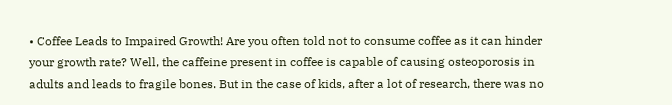• Coffee Leads to Impaired Growth! Are you often told not to consume coffee as it can hinder your growth rate? Well, the caffeine present in coffee is capable of causing osteoporosis in adults and leads to fragile bones. But in the case of kids, after a lot of research, there was no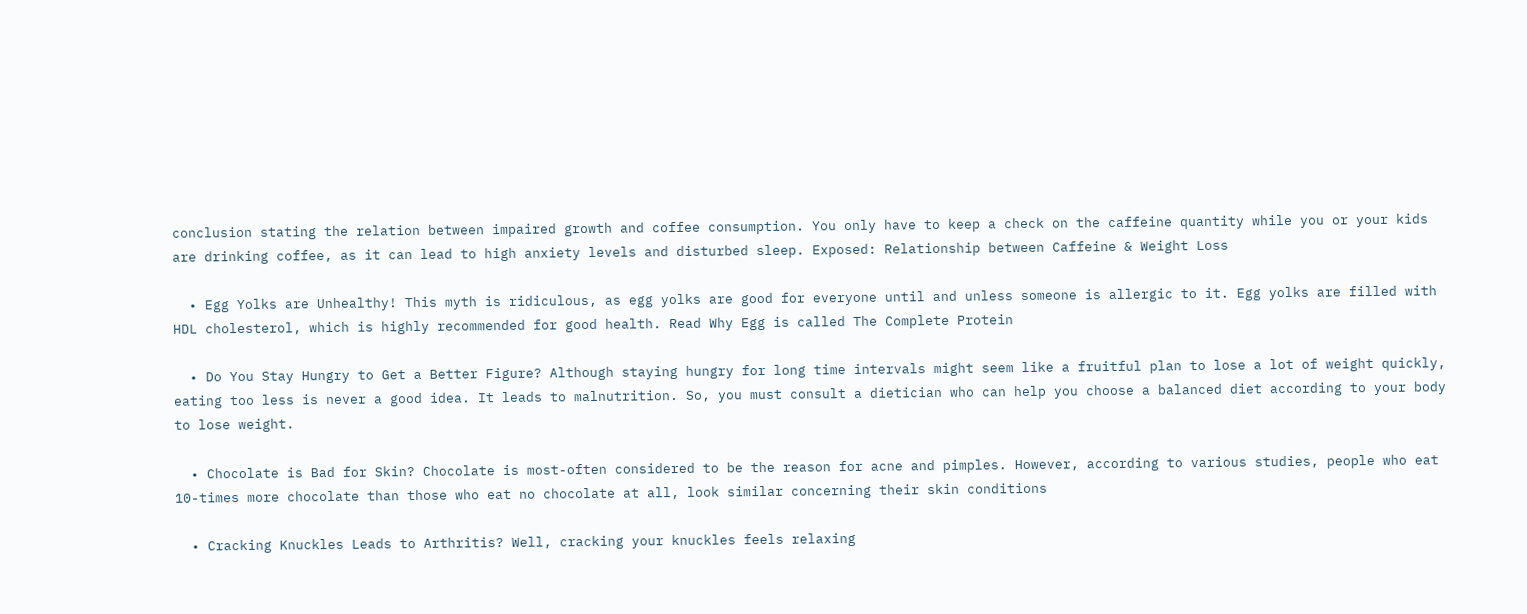conclusion stating the relation between impaired growth and coffee consumption. You only have to keep a check on the caffeine quantity while you or your kids are drinking coffee, as it can lead to high anxiety levels and disturbed sleep. Exposed: Relationship between Caffeine & Weight Loss

  • Egg Yolks are Unhealthy! This myth is ridiculous, as egg yolks are good for everyone until and unless someone is allergic to it. Egg yolks are filled with HDL cholesterol, which is highly recommended for good health. Read Why Egg is called The Complete Protein

  • Do You Stay Hungry to Get a Better Figure? Although staying hungry for long time intervals might seem like a fruitful plan to lose a lot of weight quickly, eating too less is never a good idea. It leads to malnutrition. So, you must consult a dietician who can help you choose a balanced diet according to your body to lose weight.

  • Chocolate is Bad for Skin? Chocolate is most-often considered to be the reason for acne and pimples. However, according to various studies, people who eat 10-times more chocolate than those who eat no chocolate at all, look similar concerning their skin conditions

  • Cracking Knuckles Leads to Arthritis? Well, cracking your knuckles feels relaxing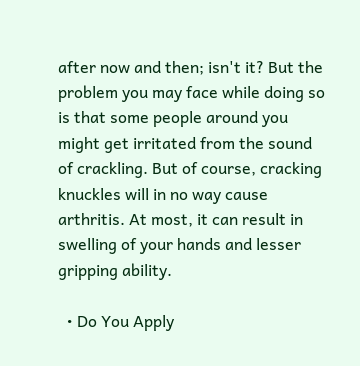after now and then; isn't it? But the problem you may face while doing so is that some people around you might get irritated from the sound of crackling. But of course, cracking knuckles will in no way cause arthritis. At most, it can result in swelling of your hands and lesser gripping ability.

  • Do You Apply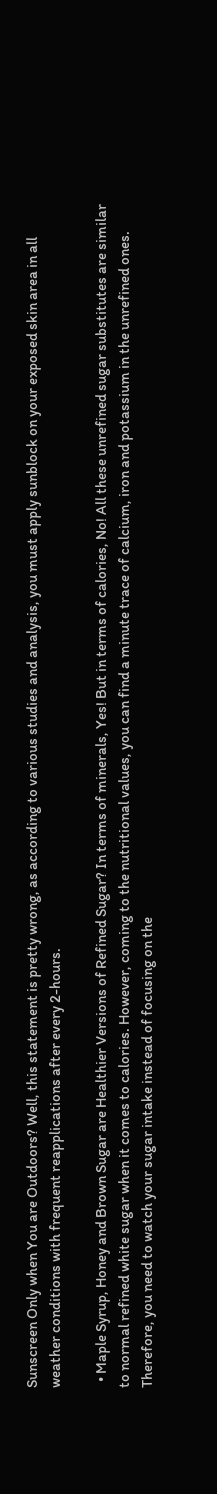Sunscreen Only when You are Outdoors? Well, this statement is pretty wrong, as according to various studies and analysis, you must apply sunblock on your exposed skin area in all weather conditions with frequent reapplications after every 2-hours.

  • Maple Syrup, Honey and Brown Sugar are Healthier Versions of Refined Sugar? In terms of minerals, Yes! But in terms of calories, No! All these unrefined sugar substitutes are similar to normal refined white sugar when it comes to calories. However, coming to the nutritional values, you can find a minute trace of calcium, iron and potassium in the unrefined ones. Therefore, you need to watch your sugar intake instead of focusing on the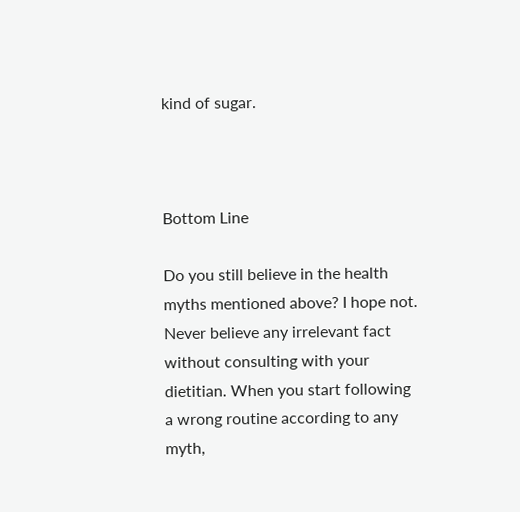kind of sugar.



Bottom Line

Do you still believe in the health myths mentioned above? I hope not. Never believe any irrelevant fact without consulting with your dietitian. When you start following a wrong routine according to any myth,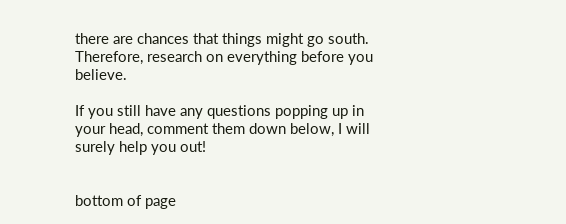there are chances that things might go south. Therefore, research on everything before you believe.

If you still have any questions popping up in your head, comment them down below, I will surely help you out!


bottom of page